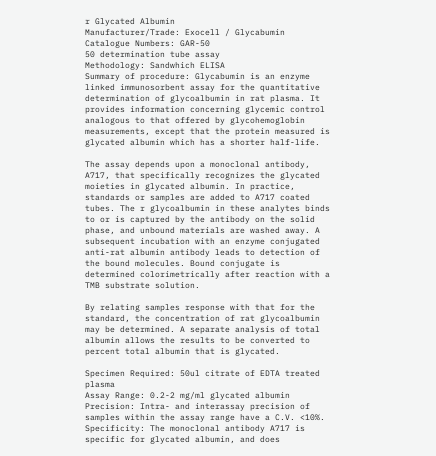r Glycated Albumin
Manufacturer/Trade: Exocell / Glycabumin
Catalogue Numbers: GAR-50
50 determination tube assay
Methodology: Sandwhich ELISA
Summary of procedure: Glycabumin is an enzyme linked immunosorbent assay for the quantitative determination of glycoalbumin in rat plasma. It provides information concerning glycemic control analogous to that offered by glycohemoglobin measurements, except that the protein measured is glycated albumin which has a shorter half-life.

The assay depends upon a monoclonal antibody, A717, that specifically recognizes the glycated moieties in glycated albumin. In practice, standards or samples are added to A717 coated tubes. The r glycoalbumin in these analytes binds to or is captured by the antibody on the solid phase, and unbound materials are washed away. A subsequent incubation with an enzyme conjugated anti-rat albumin antibody leads to detection of the bound molecules. Bound conjugate is determined colorimetrically after reaction with a TMB substrate solution.

By relating samples response with that for the standard, the concentration of rat glycoalbumin may be determined. A separate analysis of total albumin allows the results to be converted to percent total albumin that is glycated.

Specimen Required: 50ul citrate of EDTA treated plasma
Assay Range: 0.2-2 mg/ml glycated albumin
Precision: Intra- and interassay precision of samples within the assay range have a C.V. <10%.
Specificity: The monoclonal antibody A717 is specific for glycated albumin, and does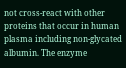not cross-react with other proteins that occur in human plasma including non-glycated albumin. The enzyme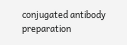conjugated antibody preparation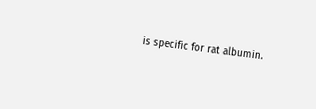is specific for rat albumin.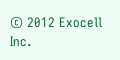© 2012 Exocell Inc.